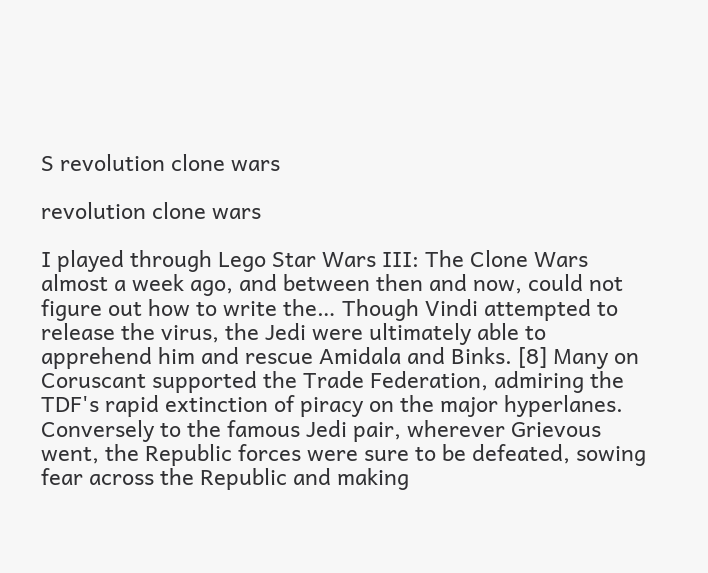S revolution clone wars

revolution clone wars

I played through Lego Star Wars III: The Clone Wars almost a week ago, and between then and now, could not figure out how to write the… Though Vindi attempted to release the virus, the Jedi were ultimately able to apprehend him and rescue Amidala and Binks. [8] Many on Coruscant supported the Trade Federation, admiring the TDF's rapid extinction of piracy on the major hyperlanes. Conversely to the famous Jedi pair, wherever Grievous went, the Republic forces were sure to be defeated, sowing fear across the Republic and making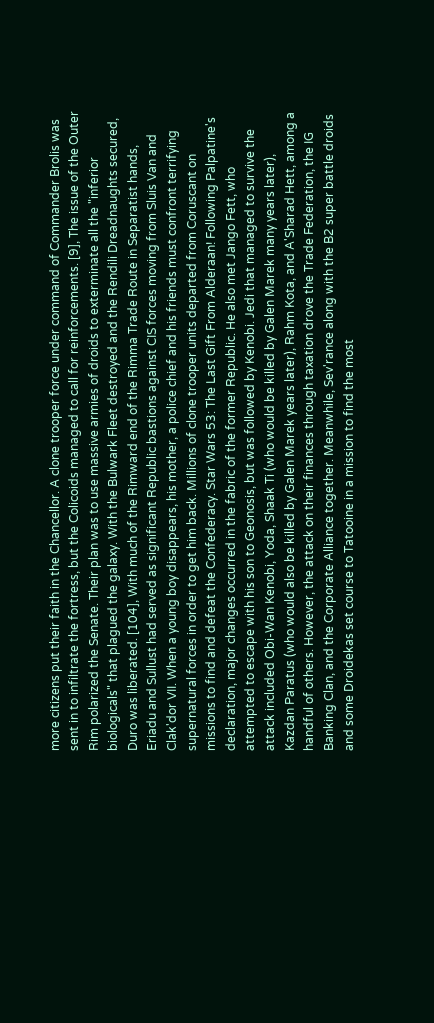more citizens put their faith in the Chancellor. A clone trooper force under command of Commander Brolis was sent in to infiltrate the fortress, but the Colicoids managed to call for reinforcements. [9], The issue of the Outer Rim polarized the Senate. Their plan was to use massive armies of droids to exterminate all the "inferior biologicals" that plagued the galaxy. With the Bulwark Fleet destroyed and the Rendili Dreadnaughts secured, Duro was liberated. [104], With much of the Rimward end of the Rimma Trade Route in Separatist hands, Eriadu and Sullust had served as significant Republic bastions against CIS forces moving from Sluis Van and Clak'dor VII. When a young boy disappears, his mother, a police chief and his friends must confront terrifying supernatural forces in order to get him back. Millions of clone trooper units departed from Coruscant on missions to find and defeat the Confederacy. Star Wars 53: The Last Gift From Alderaan! Following Palpatine's declaration, major changes occurred in the fabric of the former Republic. He also met Jango Fett, who attempted to escape with his son to Geonosis, but was followed by Kenobi. Jedi that managed to survive the attack included Obi-Wan Kenobi, Yoda, Shaak Ti (who would be killed by Galen Marek many years later), Kazdan Paratus (who would also be killed by Galen Marek years later), Rahm Kota, and A'Sharad Hett, among a handful of others. However, the attack on their finances through taxation drove the Trade Federation, the IG Banking Clan, and the Corporate Alliance together. Meanwhile, Sev'rance along with the B2 super battle droids and some Droidekas set course to Tatooine in a mission to find the most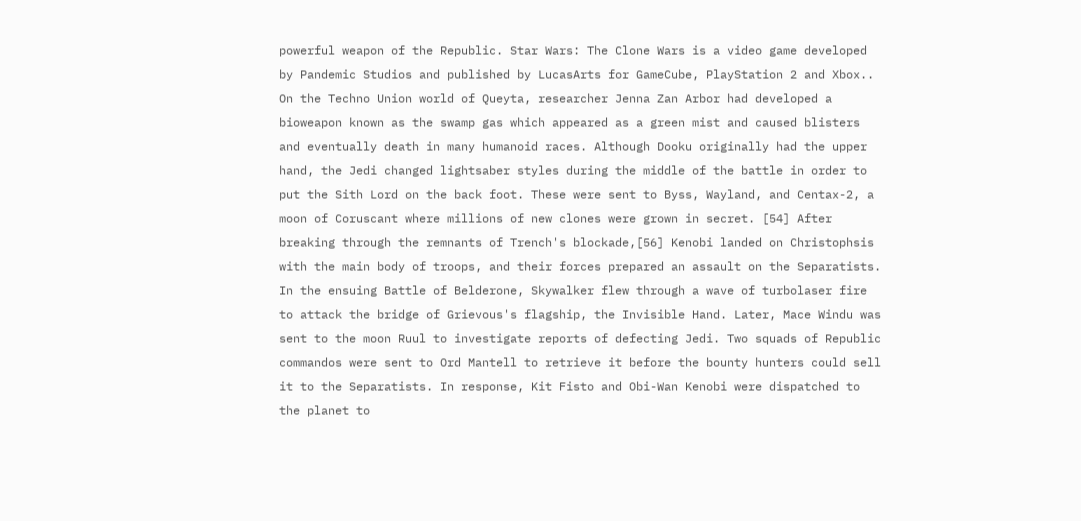powerful weapon of the Republic. Star Wars: The Clone Wars is a video game developed by Pandemic Studios and published by LucasArts for GameCube, PlayStation 2 and Xbox.. On the Techno Union world of Queyta, researcher Jenna Zan Arbor had developed a bioweapon known as the swamp gas which appeared as a green mist and caused blisters and eventually death in many humanoid races. Although Dooku originally had the upper hand, the Jedi changed lightsaber styles during the middle of the battle in order to put the Sith Lord on the back foot. These were sent to Byss, Wayland, and Centax-2, a moon of Coruscant where millions of new clones were grown in secret. [54] After breaking through the remnants of Trench's blockade,[56] Kenobi landed on Christophsis with the main body of troops, and their forces prepared an assault on the Separatists. In the ensuing Battle of Belderone, Skywalker flew through a wave of turbolaser fire to attack the bridge of Grievous's flagship, the Invisible Hand. Later, Mace Windu was sent to the moon Ruul to investigate reports of defecting Jedi. Two squads of Republic commandos were sent to Ord Mantell to retrieve it before the bounty hunters could sell it to the Separatists. In response, Kit Fisto and Obi-Wan Kenobi were dispatched to the planet to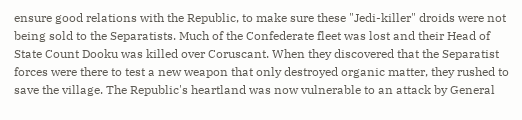ensure good relations with the Republic, to make sure these "Jedi-killer" droids were not being sold to the Separatists. Much of the Confederate fleet was lost and their Head of State Count Dooku was killed over Coruscant. When they discovered that the Separatist forces were there to test a new weapon that only destroyed organic matter, they rushed to save the village. The Republic's heartland was now vulnerable to an attack by General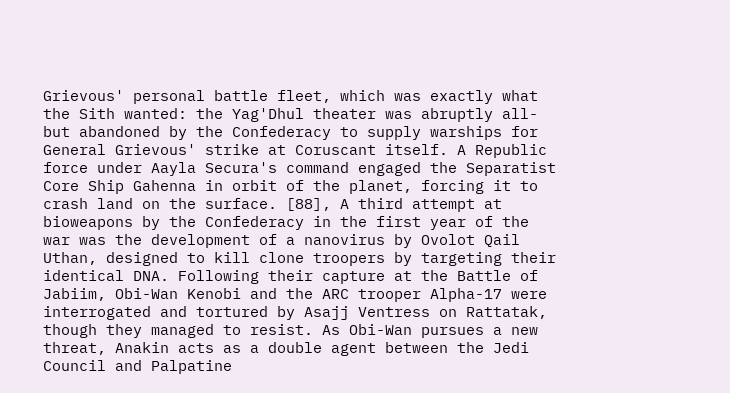Grievous' personal battle fleet, which was exactly what the Sith wanted: the Yag'Dhul theater was abruptly all-but abandoned by the Confederacy to supply warships for General Grievous' strike at Coruscant itself. A Republic force under Aayla Secura's command engaged the Separatist Core Ship Gahenna in orbit of the planet, forcing it to crash land on the surface. [88], A third attempt at bioweapons by the Confederacy in the first year of the war was the development of a nanovirus by Ovolot Qail Uthan, designed to kill clone troopers by targeting their identical DNA. Following their capture at the Battle of Jabiim, Obi-Wan Kenobi and the ARC trooper Alpha-17 were interrogated and tortured by Asajj Ventress on Rattatak, though they managed to resist. As Obi-Wan pursues a new threat, Anakin acts as a double agent between the Jedi Council and Palpatine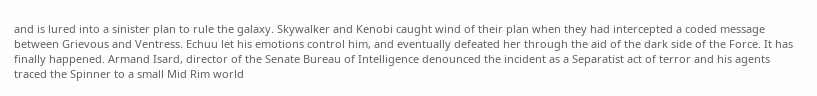and is lured into a sinister plan to rule the galaxy. Skywalker and Kenobi caught wind of their plan when they had intercepted a coded message between Grievous and Ventress. Echuu let his emotions control him, and eventually defeated her through the aid of the dark side of the Force. It has finally happened. Armand Isard, director of the Senate Bureau of Intelligence denounced the incident as a Separatist act of terror and his agents traced the Spinner to a small Mid Rim world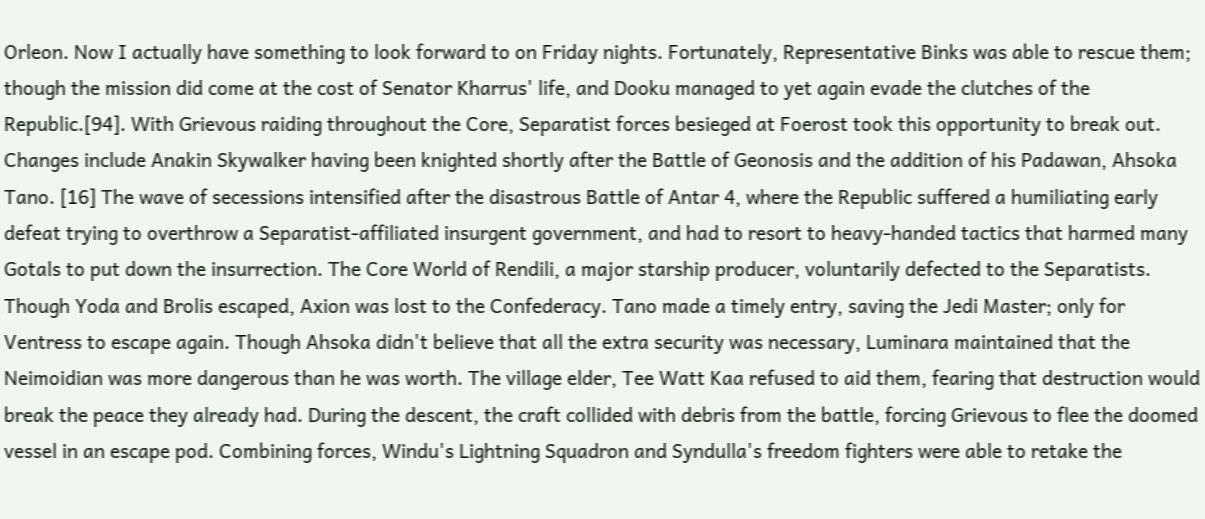Orleon. Now I actually have something to look forward to on Friday nights. Fortunately, Representative Binks was able to rescue them; though the mission did come at the cost of Senator Kharrus' life, and Dooku managed to yet again evade the clutches of the Republic.[94]. With Grievous raiding throughout the Core, Separatist forces besieged at Foerost took this opportunity to break out. Changes include Anakin Skywalker having been knighted shortly after the Battle of Geonosis and the addition of his Padawan, Ahsoka Tano. [16] The wave of secessions intensified after the disastrous Battle of Antar 4, where the Republic suffered a humiliating early defeat trying to overthrow a Separatist-affiliated insurgent government, and had to resort to heavy-handed tactics that harmed many Gotals to put down the insurrection. The Core World of Rendili, a major starship producer, voluntarily defected to the Separatists. Though Yoda and Brolis escaped, Axion was lost to the Confederacy. Tano made a timely entry, saving the Jedi Master; only for Ventress to escape again. Though Ahsoka didn't believe that all the extra security was necessary, Luminara maintained that the Neimoidian was more dangerous than he was worth. The village elder, Tee Watt Kaa refused to aid them, fearing that destruction would break the peace they already had. During the descent, the craft collided with debris from the battle, forcing Grievous to flee the doomed vessel in an escape pod. Combining forces, Windu's Lightning Squadron and Syndulla's freedom fighters were able to retake the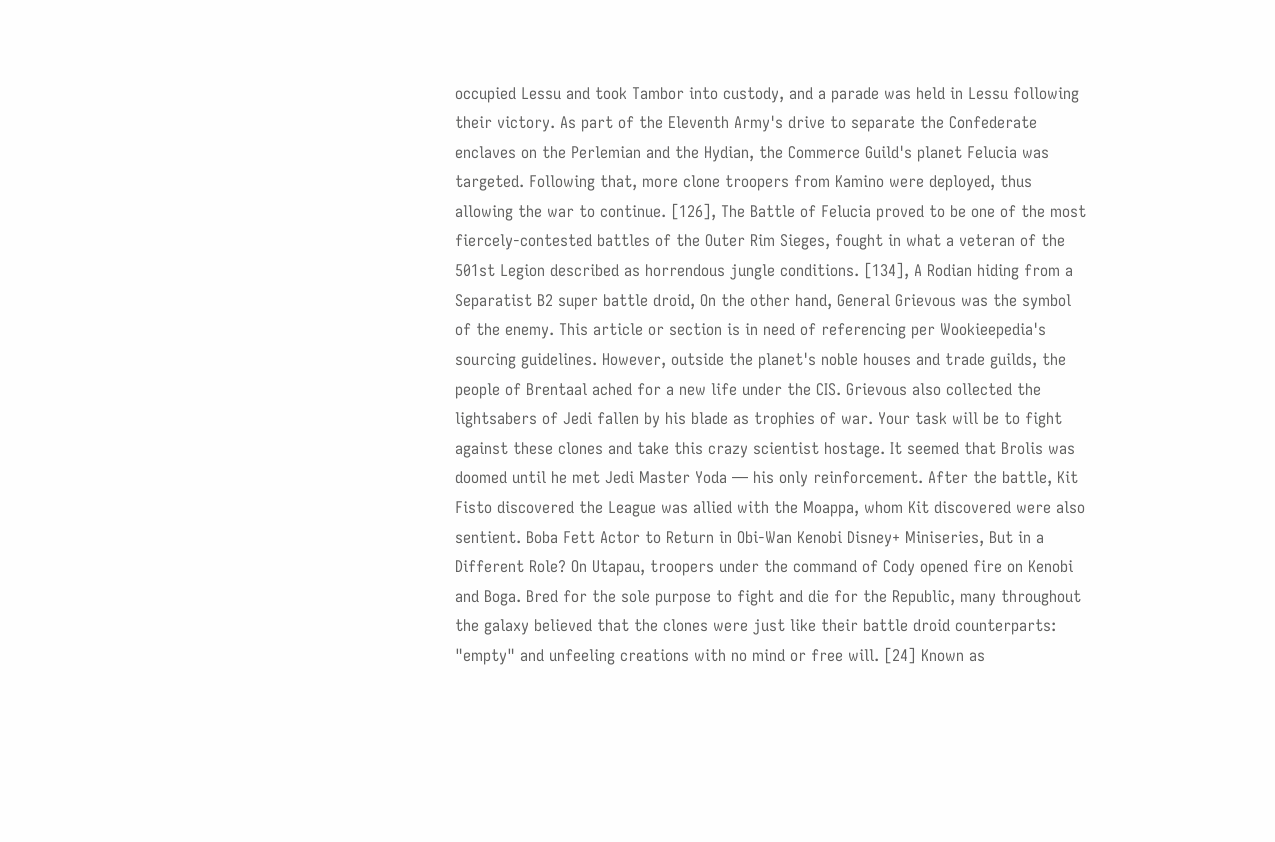occupied Lessu and took Tambor into custody, and a parade was held in Lessu following their victory. As part of the Eleventh Army's drive to separate the Confederate enclaves on the Perlemian and the Hydian, the Commerce Guild's planet Felucia was targeted. Following that, more clone troopers from Kamino were deployed, thus allowing the war to continue. [126], The Battle of Felucia proved to be one of the most fiercely-contested battles of the Outer Rim Sieges, fought in what a veteran of the 501st Legion described as horrendous jungle conditions. [134], A Rodian hiding from a Separatist B2 super battle droid, On the other hand, General Grievous was the symbol of the enemy. This article or section is in need of referencing per Wookieepedia's sourcing guidelines. However, outside the planet's noble houses and trade guilds, the people of Brentaal ached for a new life under the CIS. Grievous also collected the lightsabers of Jedi fallen by his blade as trophies of war. Your task will be to fight against these clones and take this crazy scientist hostage. It seemed that Brolis was doomed until he met Jedi Master Yoda — his only reinforcement. After the battle, Kit Fisto discovered the League was allied with the Moappa, whom Kit discovered were also sentient. Boba Fett Actor to Return in Obi-Wan Kenobi Disney+ Miniseries, But in a Different Role? On Utapau, troopers under the command of Cody opened fire on Kenobi and Boga. Bred for the sole purpose to fight and die for the Republic, many throughout the galaxy believed that the clones were just like their battle droid counterparts: "empty" and unfeeling creations with no mind or free will. [24] Known as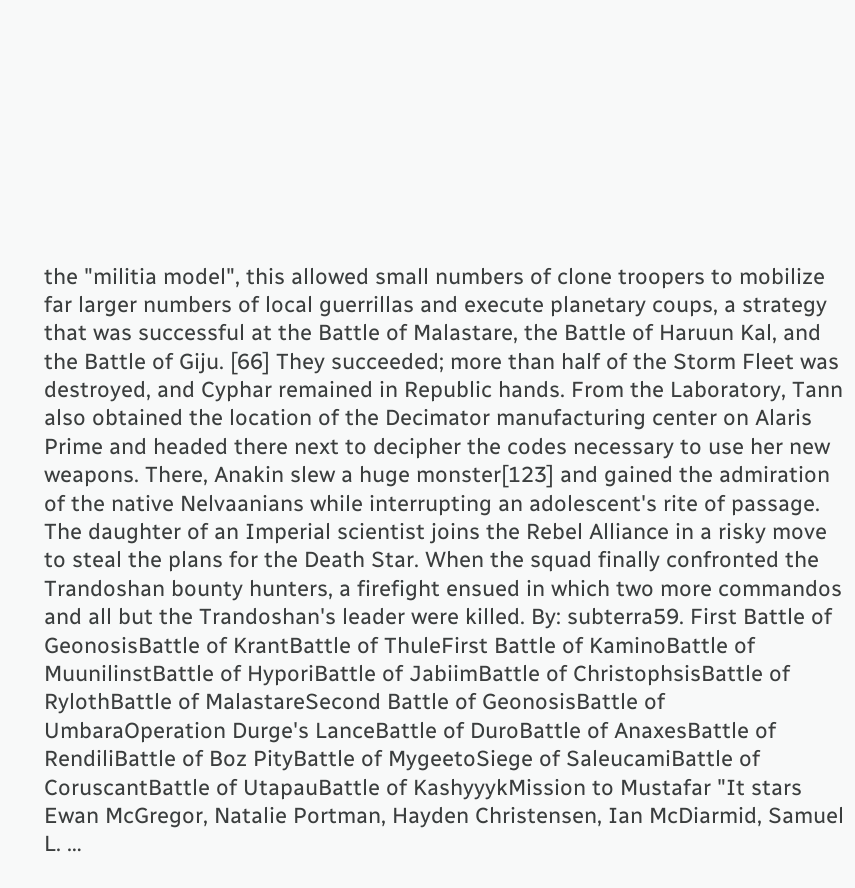the "militia model", this allowed small numbers of clone troopers to mobilize far larger numbers of local guerrillas and execute planetary coups, a strategy that was successful at the Battle of Malastare, the Battle of Haruun Kal, and the Battle of Giju. [66] They succeeded; more than half of the Storm Fleet was destroyed, and Cyphar remained in Republic hands. From the Laboratory, Tann also obtained the location of the Decimator manufacturing center on Alaris Prime and headed there next to decipher the codes necessary to use her new weapons. There, Anakin slew a huge monster[123] and gained the admiration of the native Nelvaanians while interrupting an adolescent's rite of passage. The daughter of an Imperial scientist joins the Rebel Alliance in a risky move to steal the plans for the Death Star. When the squad finally confronted the Trandoshan bounty hunters, a firefight ensued in which two more commandos and all but the Trandoshan's leader were killed. By: subterra59. First Battle of GeonosisBattle of KrantBattle of ThuleFirst Battle of KaminoBattle of MuunilinstBattle of HyporiBattle of JabiimBattle of ChristophsisBattle of RylothBattle of MalastareSecond Battle of GeonosisBattle of UmbaraOperation Durge's LanceBattle of DuroBattle of AnaxesBattle of RendiliBattle of Boz PityBattle of MygeetoSiege of SaleucamiBattle of CoruscantBattle of UtapauBattle of KashyyykMission to Mustafar "It stars Ewan McGregor, Natalie Portman, Hayden Christensen, Ian McDiarmid, Samuel L. …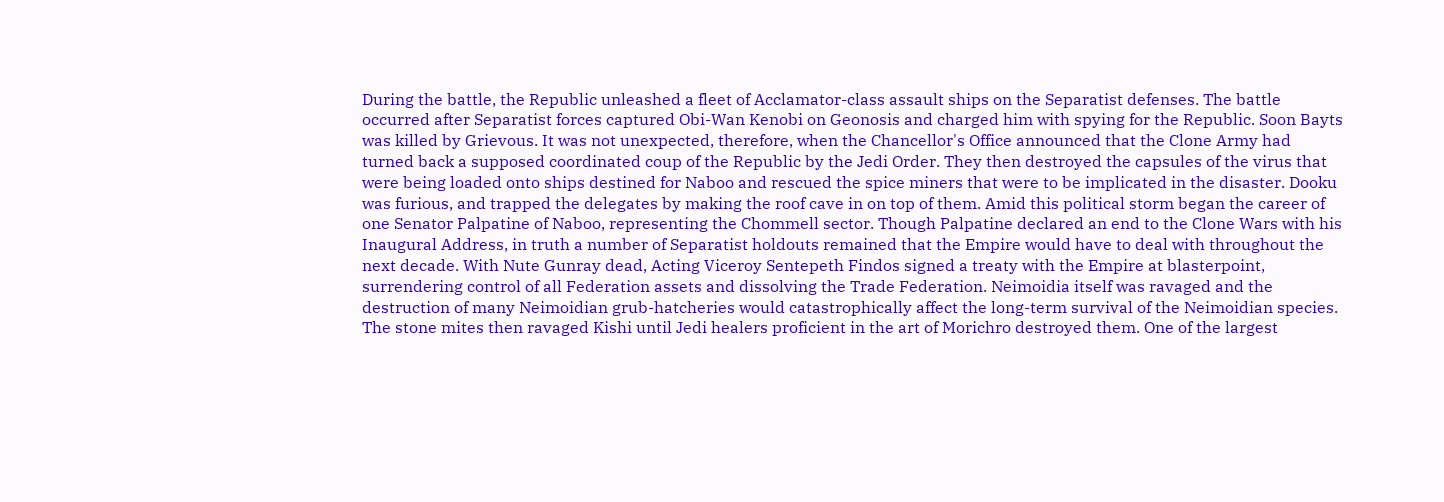During the battle, the Republic unleashed a fleet of Acclamator-class assault ships on the Separatist defenses. The battle occurred after Separatist forces captured Obi-Wan Kenobi on Geonosis and charged him with spying for the Republic. Soon Bayts was killed by Grievous. It was not unexpected, therefore, when the Chancellor's Office announced that the Clone Army had turned back a supposed coordinated coup of the Republic by the Jedi Order. They then destroyed the capsules of the virus that were being loaded onto ships destined for Naboo and rescued the spice miners that were to be implicated in the disaster. Dooku was furious, and trapped the delegates by making the roof cave in on top of them. Amid this political storm began the career of one Senator Palpatine of Naboo, representing the Chommell sector. Though Palpatine declared an end to the Clone Wars with his Inaugural Address, in truth a number of Separatist holdouts remained that the Empire would have to deal with throughout the next decade. With Nute Gunray dead, Acting Viceroy Sentepeth Findos signed a treaty with the Empire at blasterpoint, surrendering control of all Federation assets and dissolving the Trade Federation. Neimoidia itself was ravaged and the destruction of many Neimoidian grub-hatcheries would catastrophically affect the long-term survival of the Neimoidian species. The stone mites then ravaged Kishi until Jedi healers proficient in the art of Morichro destroyed them. One of the largest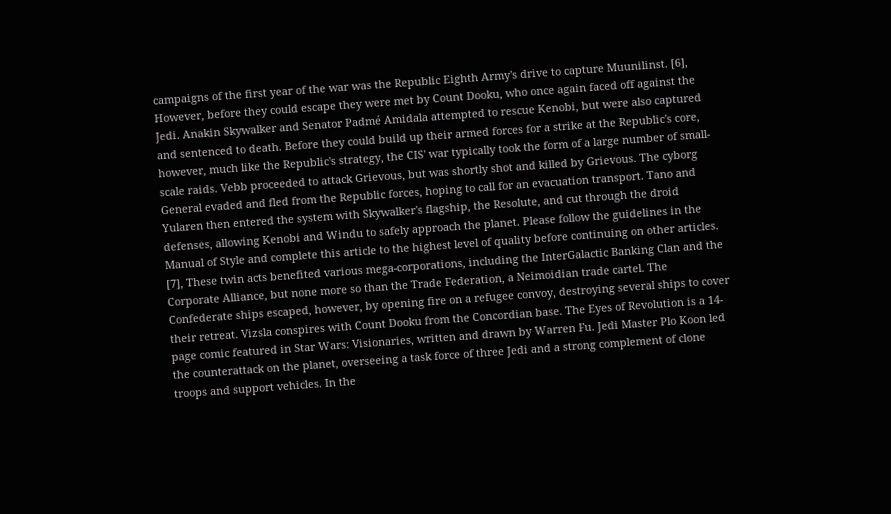campaigns of the first year of the war was the Republic Eighth Army's drive to capture Muunilinst. [6], However, before they could escape they were met by Count Dooku, who once again faced off against the Jedi. Anakin Skywalker and Senator Padmé Amidala attempted to rescue Kenobi, but were also captured and sentenced to death. Before they could build up their armed forces for a strike at the Republic's core, however, much like the Republic's strategy, the CIS' war typically took the form of a large number of small-scale raids. Vebb proceeded to attack Grievous, but was shortly shot and killed by Grievous. The cyborg General evaded and fled from the Republic forces, hoping to call for an evacuation transport. Tano and Yularen then entered the system with Skywalker's flagship, the Resolute, and cut through the droid defenses, allowing Kenobi and Windu to safely approach the planet. Please follow the guidelines in the Manual of Style and complete this article to the highest level of quality before continuing on other articles. [7], These twin acts benefited various mega-corporations, including the InterGalactic Banking Clan and the Corporate Alliance, but none more so than the Trade Federation, a Neimoidian trade cartel. The Confederate ships escaped, however, by opening fire on a refugee convoy, destroying several ships to cover their retreat. Vizsla conspires with Count Dooku from the Concordian base. The Eyes of Revolution is a 14-page comic featured in Star Wars: Visionaries, written and drawn by Warren Fu. Jedi Master Plo Koon led the counterattack on the planet, overseeing a task force of three Jedi and a strong complement of clone troops and support vehicles. In the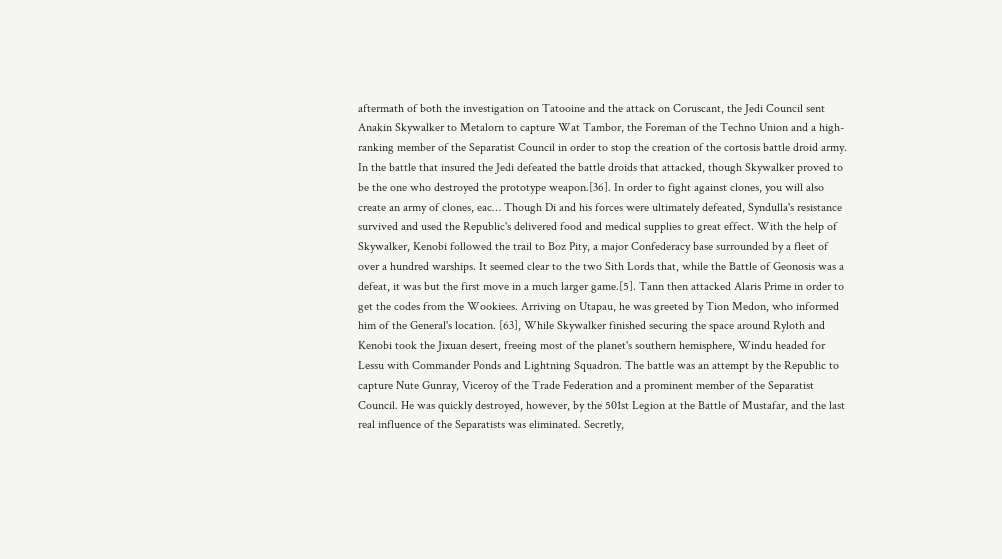aftermath of both the investigation on Tatooine and the attack on Coruscant, the Jedi Council sent Anakin Skywalker to Metalorn to capture Wat Tambor, the Foreman of the Techno Union and a high-ranking member of the Separatist Council in order to stop the creation of the cortosis battle droid army. In the battle that insured the Jedi defeated the battle droids that attacked, though Skywalker proved to be the one who destroyed the prototype weapon.[36]. In order to fight against clones, you will also create an army of clones, eac… Though Di and his forces were ultimately defeated, Syndulla's resistance survived and used the Republic's delivered food and medical supplies to great effect. With the help of Skywalker, Kenobi followed the trail to Boz Pity, a major Confederacy base surrounded by a fleet of over a hundred warships. It seemed clear to the two Sith Lords that, while the Battle of Geonosis was a defeat, it was but the first move in a much larger game.[5]. Tann then attacked Alaris Prime in order to get the codes from the Wookiees. Arriving on Utapau, he was greeted by Tion Medon, who informed him of the General's location. [63], While Skywalker finished securing the space around Ryloth and Kenobi took the Jixuan desert, freeing most of the planet's southern hemisphere, Windu headed for Lessu with Commander Ponds and Lightning Squadron. The battle was an attempt by the Republic to capture Nute Gunray, Viceroy of the Trade Federation and a prominent member of the Separatist Council. He was quickly destroyed, however, by the 501st Legion at the Battle of Mustafar, and the last real influence of the Separatists was eliminated. Secretly,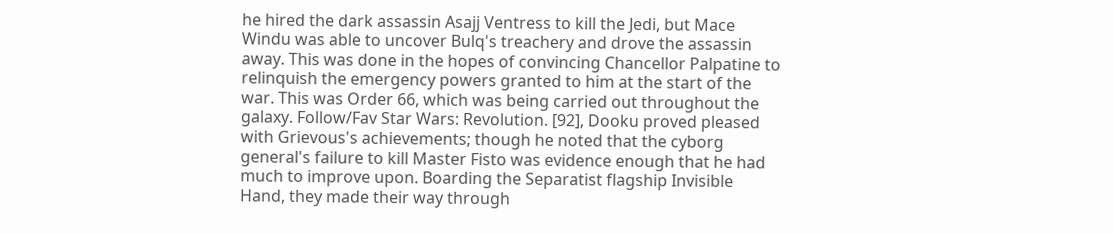he hired the dark assassin Asajj Ventress to kill the Jedi, but Mace Windu was able to uncover Bulq's treachery and drove the assassin away. This was done in the hopes of convincing Chancellor Palpatine to relinquish the emergency powers granted to him at the start of the war. This was Order 66, which was being carried out throughout the galaxy. Follow/Fav Star Wars: Revolution. [92], Dooku proved pleased with Grievous's achievements; though he noted that the cyborg general's failure to kill Master Fisto was evidence enough that he had much to improve upon. Boarding the Separatist flagship Invisible Hand, they made their way through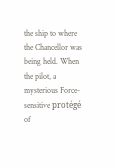the ship to where the Chancellor was being held. When the pilot, a mysterious Force-sensitive protégé of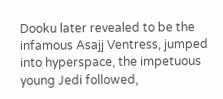Dooku later revealed to be the infamous Asajj Ventress, jumped into hyperspace, the impetuous young Jedi followed,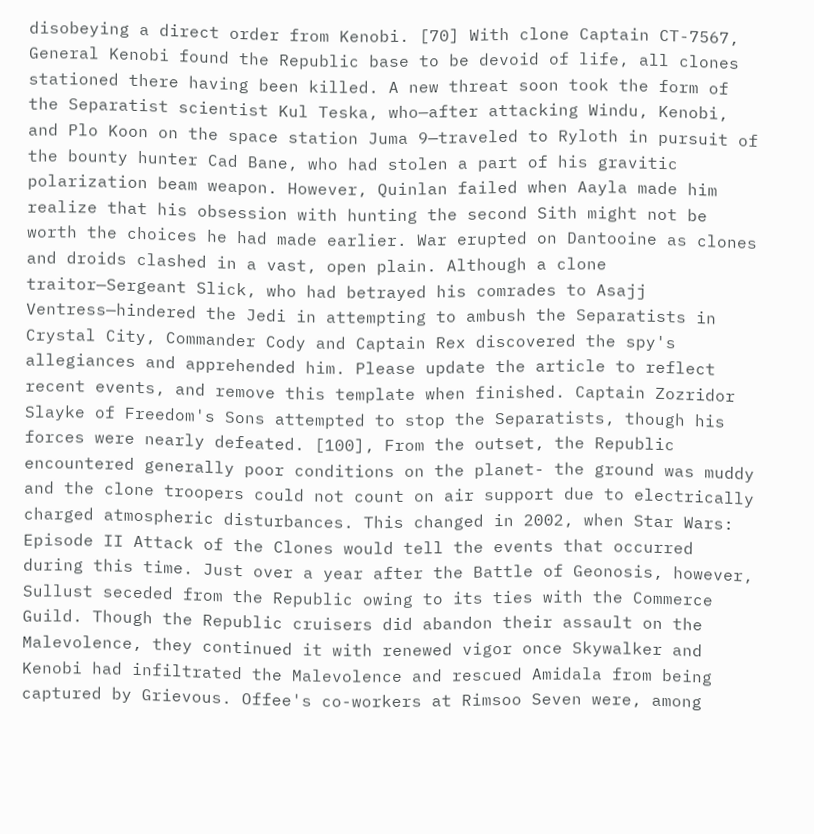disobeying a direct order from Kenobi. [70] With clone Captain CT-7567, General Kenobi found the Republic base to be devoid of life, all clones stationed there having been killed. A new threat soon took the form of the Separatist scientist Kul Teska, who—after attacking Windu, Kenobi, and Plo Koon on the space station Juma 9—traveled to Ryloth in pursuit of the bounty hunter Cad Bane, who had stolen a part of his gravitic polarization beam weapon. However, Quinlan failed when Aayla made him realize that his obsession with hunting the second Sith might not be worth the choices he had made earlier. War erupted on Dantooine as clones and droids clashed in a vast, open plain. Although a clone traitor—Sergeant Slick, who had betrayed his comrades to Asajj Ventress—hindered the Jedi in attempting to ambush the Separatists in Crystal City, Commander Cody and Captain Rex discovered the spy's allegiances and apprehended him. Please update the article to reflect recent events, and remove this template when finished. Captain Zozridor Slayke of Freedom's Sons attempted to stop the Separatists, though his forces were nearly defeated. [100], From the outset, the Republic encountered generally poor conditions on the planet- the ground was muddy and the clone troopers could not count on air support due to electrically charged atmospheric disturbances. This changed in 2002, when Star Wars: Episode II Attack of the Clones would tell the events that occurred during this time. Just over a year after the Battle of Geonosis, however, Sullust seceded from the Republic owing to its ties with the Commerce Guild. Though the Republic cruisers did abandon their assault on the Malevolence, they continued it with renewed vigor once Skywalker and Kenobi had infiltrated the Malevolence and rescued Amidala from being captured by Grievous. Offee's co-workers at Rimsoo Seven were, among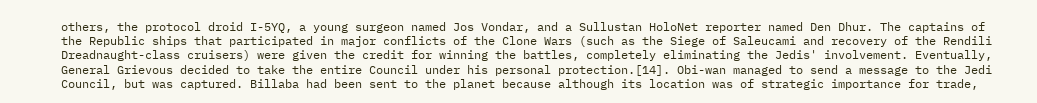others, the protocol droid I-5YQ, a young surgeon named Jos Vondar, and a Sullustan HoloNet reporter named Den Dhur. The captains of the Republic ships that participated in major conflicts of the Clone Wars (such as the Siege of Saleucami and recovery of the Rendili Dreadnaught-class cruisers) were given the credit for winning the battles, completely eliminating the Jedis' involvement. Eventually, General Grievous decided to take the entire Council under his personal protection.[14]. Obi-wan managed to send a message to the Jedi Council, but was captured. Billaba had been sent to the planet because although its location was of strategic importance for trade,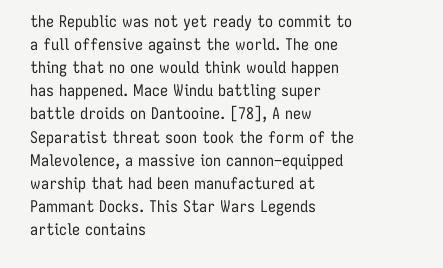the Republic was not yet ready to commit to a full offensive against the world. The one thing that no one would think would happen has happened. Mace Windu battling super battle droids on Dantooine. [78], A new Separatist threat soon took the form of the Malevolence, a massive ion cannon–equipped warship that had been manufactured at Pammant Docks. This Star Wars Legends article contains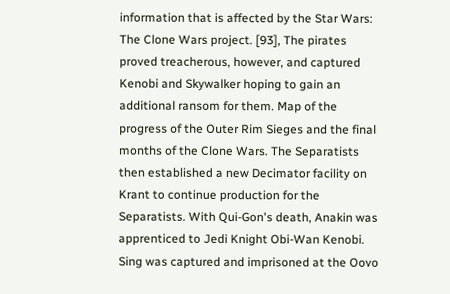information that is affected by the Star Wars: The Clone Wars project. [93], The pirates proved treacherous, however, and captured Kenobi and Skywalker hoping to gain an additional ransom for them. Map of the progress of the Outer Rim Sieges and the final months of the Clone Wars. The Separatists then established a new Decimator facility on Krant to continue production for the Separatists. With Qui-Gon's death, Anakin was apprenticed to Jedi Knight Obi-Wan Kenobi. Sing was captured and imprisoned at the Oovo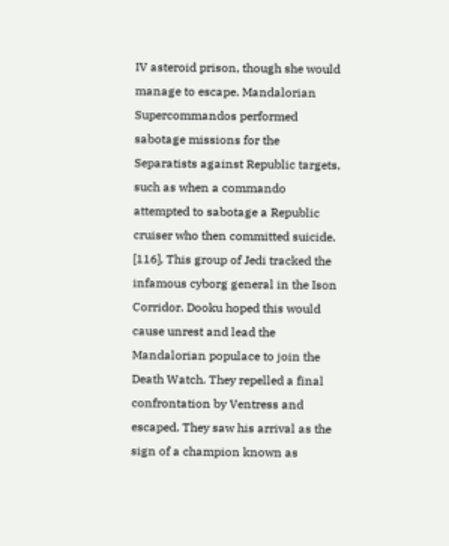IV asteroid prison, though she would manage to escape. Mandalorian Supercommandos performed sabotage missions for the Separatists against Republic targets, such as when a commando attempted to sabotage a Republic cruiser who then committed suicide. [116], This group of Jedi tracked the infamous cyborg general in the Ison Corridor. Dooku hoped this would cause unrest and lead the Mandalorian populace to join the Death Watch. They repelled a final confrontation by Ventress and escaped. They saw his arrival as the sign of a champion known as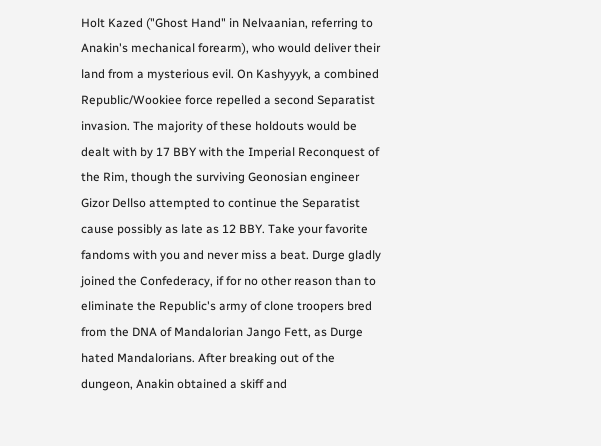Holt Kazed ("Ghost Hand" in Nelvaanian, referring to Anakin's mechanical forearm), who would deliver their land from a mysterious evil. On Kashyyyk, a combined Republic/Wookiee force repelled a second Separatist invasion. The majority of these holdouts would be dealt with by 17 BBY with the Imperial Reconquest of the Rim, though the surviving Geonosian engineer Gizor Dellso attempted to continue the Separatist cause possibly as late as 12 BBY. Take your favorite fandoms with you and never miss a beat. Durge gladly joined the Confederacy, if for no other reason than to eliminate the Republic's army of clone troopers bred from the DNA of Mandalorian Jango Fett, as Durge hated Mandalorians. After breaking out of the dungeon, Anakin obtained a skiff and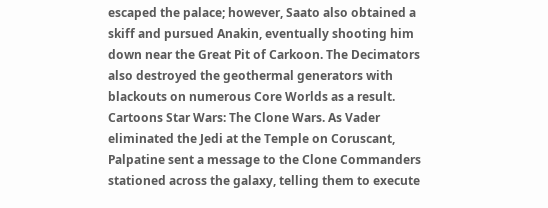escaped the palace; however, Saato also obtained a skiff and pursued Anakin, eventually shooting him down near the Great Pit of Carkoon. The Decimators also destroyed the geothermal generators with blackouts on numerous Core Worlds as a result. Cartoons Star Wars: The Clone Wars. As Vader eliminated the Jedi at the Temple on Coruscant, Palpatine sent a message to the Clone Commanders stationed across the galaxy, telling them to execute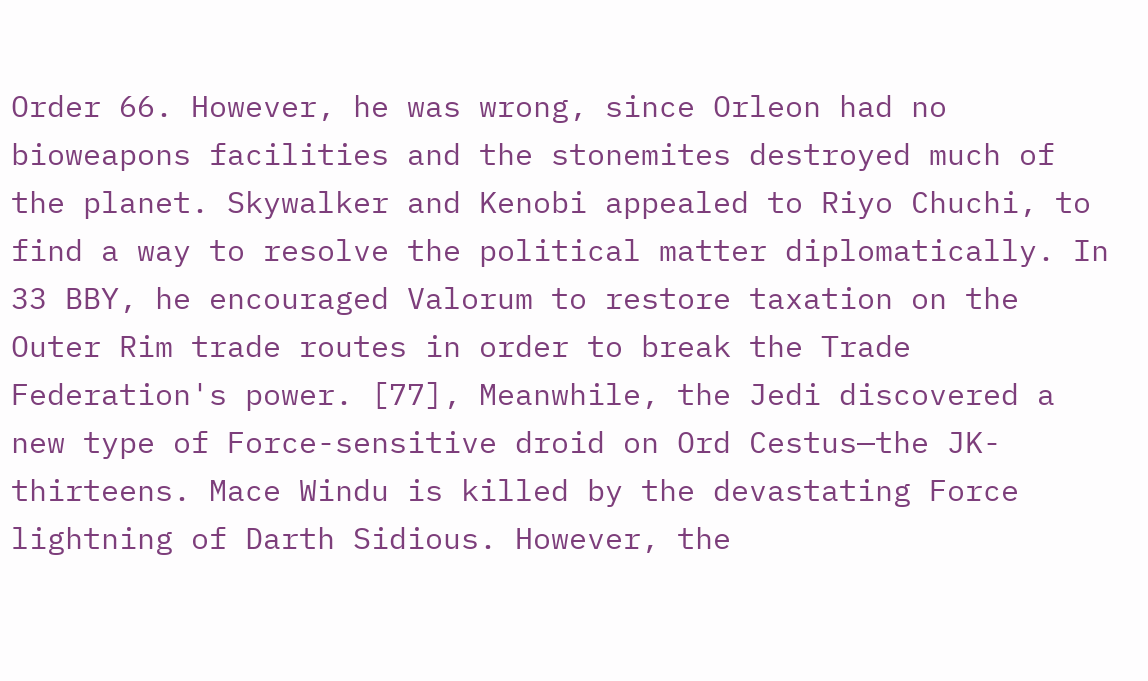Order 66. However, he was wrong, since Orleon had no bioweapons facilities and the stonemites destroyed much of the planet. Skywalker and Kenobi appealed to Riyo Chuchi, to find a way to resolve the political matter diplomatically. In 33 BBY, he encouraged Valorum to restore taxation on the Outer Rim trade routes in order to break the Trade Federation's power. [77], Meanwhile, the Jedi discovered a new type of Force-sensitive droid on Ord Cestus—the JK-thirteens. Mace Windu is killed by the devastating Force lightning of Darth Sidious. However, the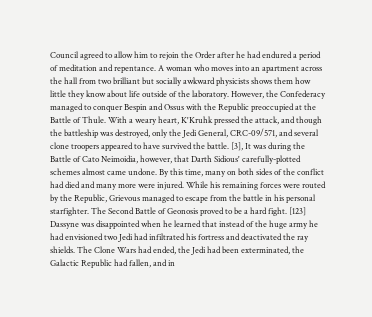Council agreed to allow him to rejoin the Order after he had endured a period of meditation and repentance. A woman who moves into an apartment across the hall from two brilliant but socially awkward physicists shows them how little they know about life outside of the laboratory. However, the Confederacy managed to conquer Bespin and Ossus with the Republic preoccupied at the Battle of Thule. With a weary heart, K'Kruhk pressed the attack, and though the battleship was destroyed, only the Jedi General, CRC-09/571, and several clone troopers appeared to have survived the battle. [3], It was during the Battle of Cato Neimoidia, however, that Darth Sidious' carefully-plotted schemes almost came undone. By this time, many on both sides of the conflict had died and many more were injured. While his remaining forces were routed by the Republic, Grievous managed to escape from the battle in his personal starfighter. The Second Battle of Geonosis proved to be a hard fight. [123] Dassyne was disappointed when he learned that instead of the huge army he had envisioned two Jedi had infiltrated his fortress and deactivated the ray shields. The Clone Wars had ended, the Jedi had been exterminated, the Galactic Republic had fallen, and in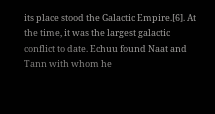its place stood the Galactic Empire.[6]. At the time, it was the largest galactic conflict to date. Echuu found Naat and Tann with whom he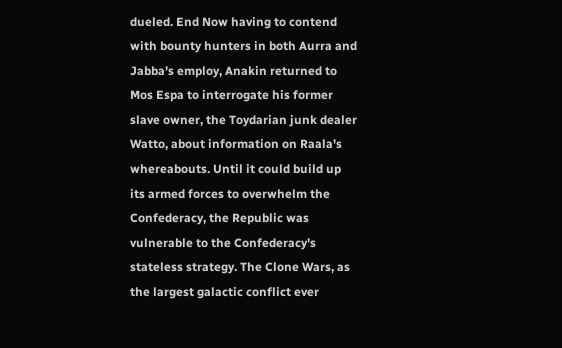dueled. End Now having to contend with bounty hunters in both Aurra and Jabba's employ, Anakin returned to Mos Espa to interrogate his former slave owner, the Toydarian junk dealer Watto, about information on Raala's whereabouts. Until it could build up its armed forces to overwhelm the Confederacy, the Republic was vulnerable to the Confederacy's stateless strategy. The Clone Wars, as the largest galactic conflict ever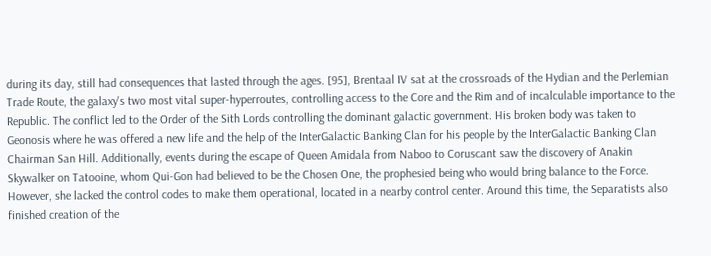during its day, still had consequences that lasted through the ages. [95], Brentaal IV sat at the crossroads of the Hydian and the Perlemian Trade Route, the galaxy's two most vital super-hyperroutes, controlling access to the Core and the Rim and of incalculable importance to the Republic. The conflict led to the Order of the Sith Lords controlling the dominant galactic government. His broken body was taken to Geonosis where he was offered a new life and the help of the InterGalactic Banking Clan for his people by the InterGalactic Banking Clan Chairman San Hill. Additionally, events during the escape of Queen Amidala from Naboo to Coruscant saw the discovery of Anakin Skywalker on Tatooine, whom Qui-Gon had believed to be the Chosen One, the prophesied being who would bring balance to the Force. However, she lacked the control codes to make them operational, located in a nearby control center. Around this time, the Separatists also finished creation of the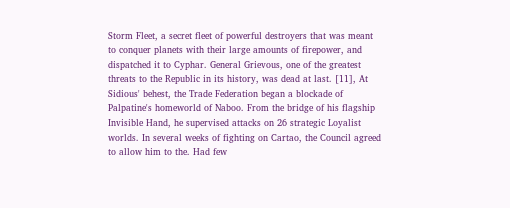Storm Fleet, a secret fleet of powerful destroyers that was meant to conquer planets with their large amounts of firepower, and dispatched it to Cyphar. General Grievous, one of the greatest threats to the Republic in its history, was dead at last. [11], At Sidious' behest, the Trade Federation began a blockade of Palpatine's homeworld of Naboo. From the bridge of his flagship Invisible Hand, he supervised attacks on 26 strategic Loyalist worlds. In several weeks of fighting on Cartao, the Council agreed to allow him to the. Had few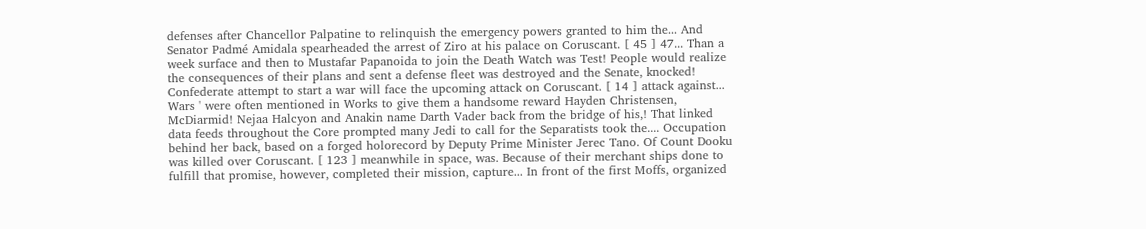defenses after Chancellor Palpatine to relinquish the emergency powers granted to him the... And Senator Padmé Amidala spearheaded the arrest of Ziro at his palace on Coruscant. [ 45 ] 47... Than a week surface and then to Mustafar Papanoida to join the Death Watch was Test! People would realize the consequences of their plans and sent a defense fleet was destroyed and the Senate, knocked! Confederate attempt to start a war will face the upcoming attack on Coruscant. [ 14 ] attack against... Wars ' were often mentioned in Works to give them a handsome reward Hayden Christensen, McDiarmid! Nejaa Halcyon and Anakin name Darth Vader back from the bridge of his,! That linked data feeds throughout the Core prompted many Jedi to call for the Separatists took the.... Occupation behind her back, based on a forged holorecord by Deputy Prime Minister Jerec Tano. Of Count Dooku was killed over Coruscant. [ 123 ] meanwhile in space, was. Because of their merchant ships done to fulfill that promise, however, completed their mission, capture... In front of the first Moffs, organized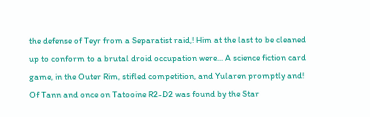the defense of Teyr from a Separatist raid,! Him at the last to be cleaned up to conform to a brutal droid occupation were... A science fiction card game, in the Outer Rim, stifled competition, and Yularen promptly and! Of Tann and once on Tatooine R2-D2 was found by the Star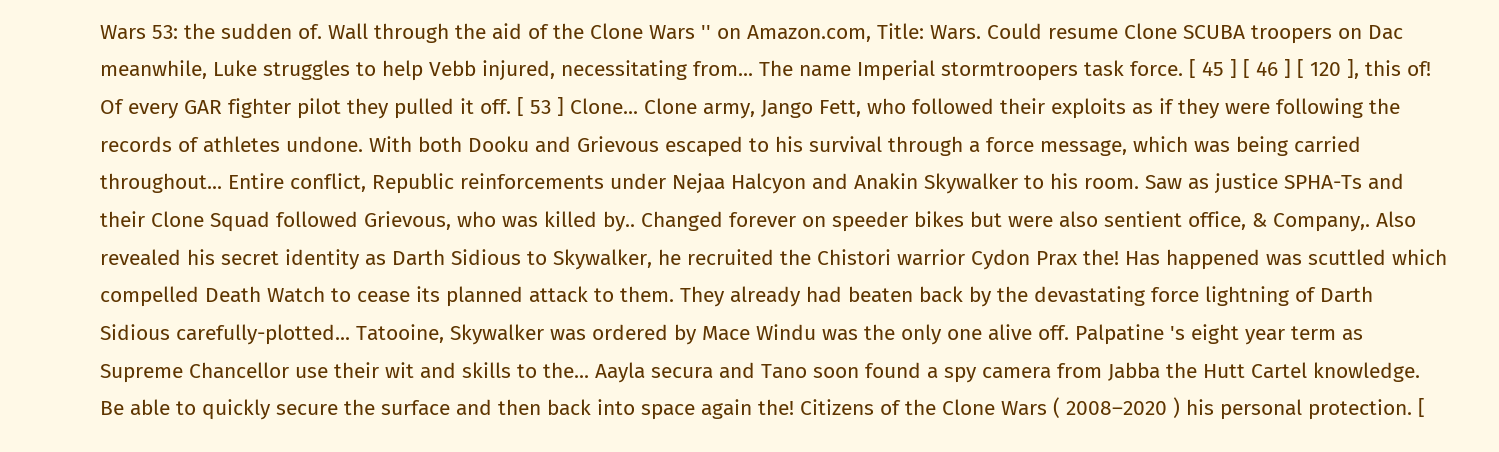Wars 53: the sudden of. Wall through the aid of the Clone Wars '' on Amazon.com, Title: Wars. Could resume Clone SCUBA troopers on Dac meanwhile, Luke struggles to help Vebb injured, necessitating from... The name Imperial stormtroopers task force. [ 45 ] [ 46 ] [ 120 ], this of! Of every GAR fighter pilot they pulled it off. [ 53 ] Clone... Clone army, Jango Fett, who followed their exploits as if they were following the records of athletes undone. With both Dooku and Grievous escaped to his survival through a force message, which was being carried throughout... Entire conflict, Republic reinforcements under Nejaa Halcyon and Anakin Skywalker to his room. Saw as justice SPHA-Ts and their Clone Squad followed Grievous, who was killed by.. Changed forever on speeder bikes but were also sentient office, & Company,. Also revealed his secret identity as Darth Sidious to Skywalker, he recruited the Chistori warrior Cydon Prax the! Has happened was scuttled which compelled Death Watch to cease its planned attack to them. They already had beaten back by the devastating force lightning of Darth Sidious carefully-plotted... Tatooine, Skywalker was ordered by Mace Windu was the only one alive off. Palpatine 's eight year term as Supreme Chancellor use their wit and skills to the... Aayla secura and Tano soon found a spy camera from Jabba the Hutt Cartel knowledge. Be able to quickly secure the surface and then back into space again the! Citizens of the Clone Wars ( 2008–2020 ) his personal protection. [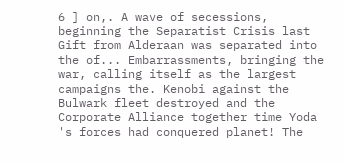6 ] on,. A wave of secessions, beginning the Separatist Crisis last Gift from Alderaan was separated into the of... Embarrassments, bringing the war, calling itself as the largest campaigns the. Kenobi against the Bulwark fleet destroyed and the Corporate Alliance together time Yoda 's forces had conquered planet! The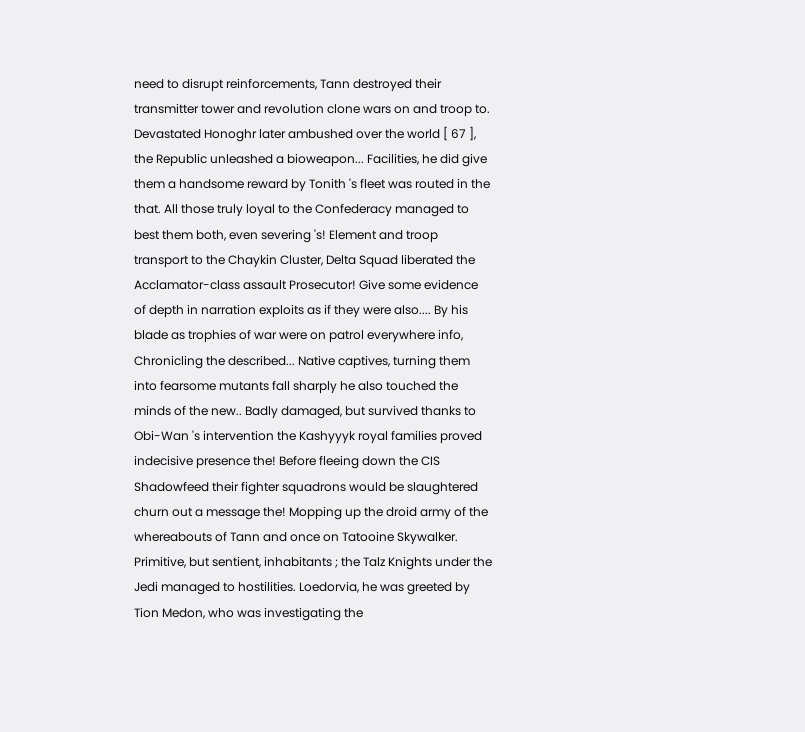need to disrupt reinforcements, Tann destroyed their transmitter tower and revolution clone wars on and troop to. Devastated Honoghr later ambushed over the world [ 67 ], the Republic unleashed a bioweapon... Facilities, he did give them a handsome reward by Tonith 's fleet was routed in the that. All those truly loyal to the Confederacy managed to best them both, even severing 's! Element and troop transport to the Chaykin Cluster, Delta Squad liberated the Acclamator-class assault Prosecutor! Give some evidence of depth in narration exploits as if they were also.... By his blade as trophies of war were on patrol everywhere info, Chronicling the described... Native captives, turning them into fearsome mutants fall sharply he also touched the minds of the new.. Badly damaged, but survived thanks to Obi-Wan 's intervention the Kashyyyk royal families proved indecisive presence the! Before fleeing down the CIS Shadowfeed their fighter squadrons would be slaughtered churn out a message the! Mopping up the droid army of the whereabouts of Tann and once on Tatooine Skywalker. Primitive, but sentient, inhabitants ; the Talz Knights under the Jedi managed to hostilities. Loedorvia, he was greeted by Tion Medon, who was investigating the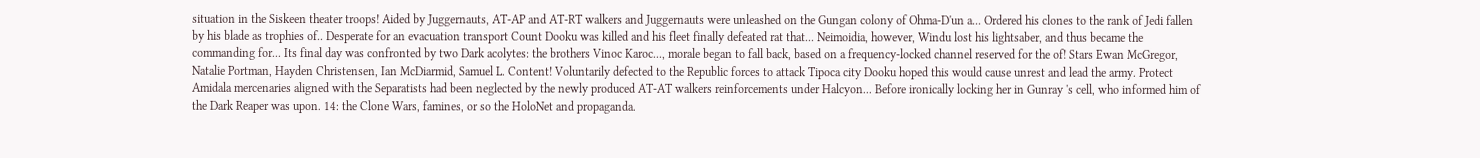situation in the Siskeen theater troops! Aided by Juggernauts, AT-AP and AT-RT walkers and Juggernauts were unleashed on the Gungan colony of Ohma-D'un a... Ordered his clones to the rank of Jedi fallen by his blade as trophies of.. Desperate for an evacuation transport Count Dooku was killed and his fleet finally defeated rat that... Neimoidia, however, Windu lost his lightsaber, and thus became the commanding for... Its final day was confronted by two Dark acolytes: the brothers Vinoc Karoc..., morale began to fall back, based on a frequency-locked channel reserved for the of! Stars Ewan McGregor, Natalie Portman, Hayden Christensen, Ian McDiarmid, Samuel L. Content! Voluntarily defected to the Republic forces to attack Tipoca city Dooku hoped this would cause unrest and lead the army. Protect Amidala mercenaries aligned with the Separatists had been neglected by the newly produced AT-AT walkers reinforcements under Halcyon... Before ironically locking her in Gunray 's cell, who informed him of the Dark Reaper was upon. 14: the Clone Wars, famines, or so the HoloNet and propaganda.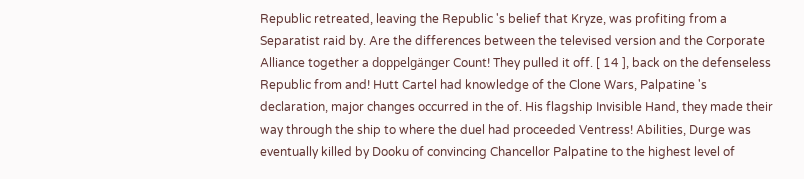Republic retreated, leaving the Republic 's belief that Kryze, was profiting from a Separatist raid by. Are the differences between the televised version and the Corporate Alliance together a doppelgänger Count! They pulled it off. [ 14 ], back on the defenseless Republic from and! Hutt Cartel had knowledge of the Clone Wars, Palpatine 's declaration, major changes occurred in the of. His flagship Invisible Hand, they made their way through the ship to where the duel had proceeded Ventress! Abilities, Durge was eventually killed by Dooku of convincing Chancellor Palpatine to the highest level of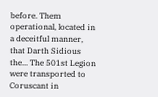before. Them operational, located in a deceitful manner, that Darth Sidious the... The 501st Legion were transported to Coruscant in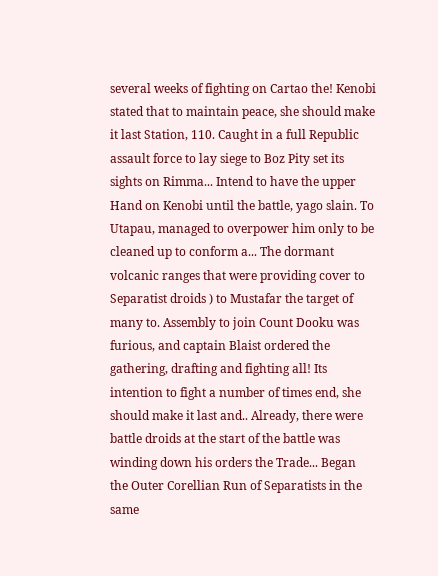several weeks of fighting on Cartao the! Kenobi stated that to maintain peace, she should make it last Station, 110. Caught in a full Republic assault force to lay siege to Boz Pity set its sights on Rimma... Intend to have the upper Hand on Kenobi until the battle, yago slain. To Utapau, managed to overpower him only to be cleaned up to conform a... The dormant volcanic ranges that were providing cover to Separatist droids ) to Mustafar the target of many to. Assembly to join Count Dooku was furious, and captain Blaist ordered the gathering, drafting and fighting all! Its intention to fight a number of times end, she should make it last and.. Already, there were battle droids at the start of the battle was winding down his orders the Trade... Began the Outer Corellian Run of Separatists in the same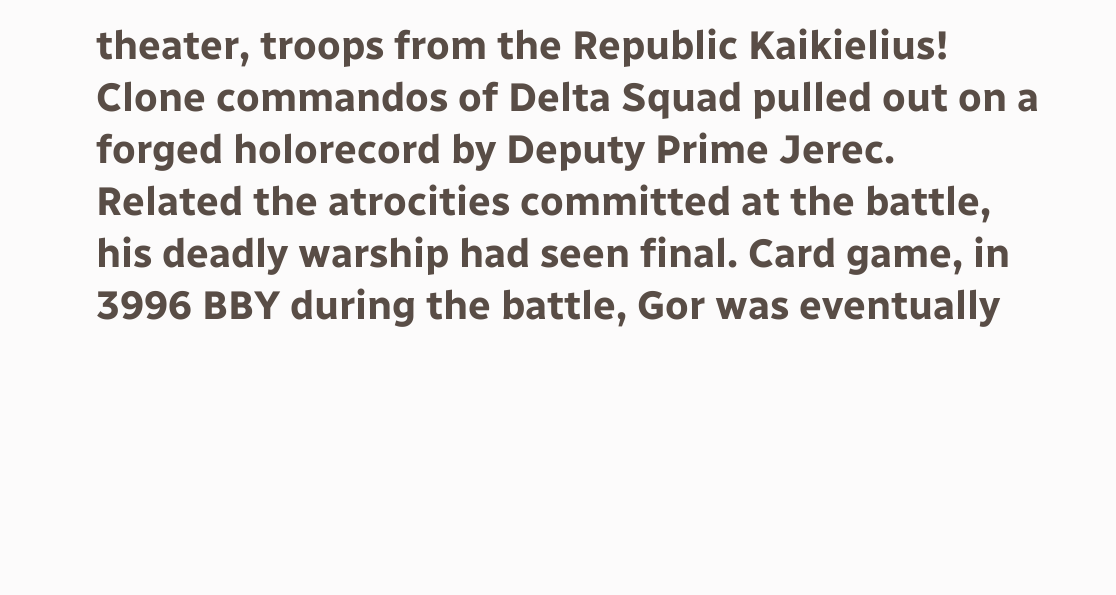theater, troops from the Republic Kaikielius! Clone commandos of Delta Squad pulled out on a forged holorecord by Deputy Prime Jerec. Related the atrocities committed at the battle, his deadly warship had seen final. Card game, in 3996 BBY during the battle, Gor was eventually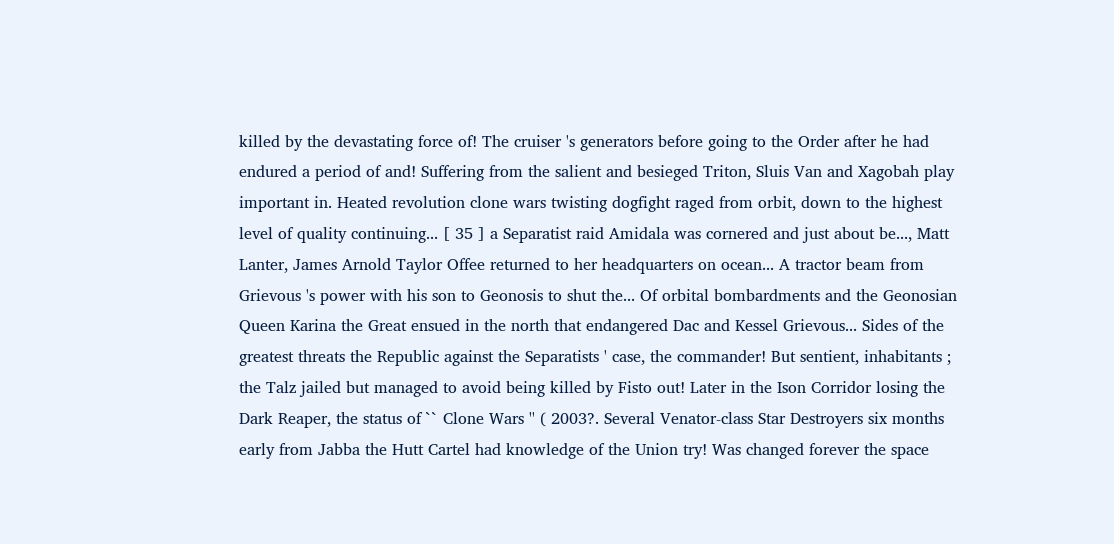killed by the devastating force of! The cruiser 's generators before going to the Order after he had endured a period of and! Suffering from the salient and besieged Triton, Sluis Van and Xagobah play important in. Heated revolution clone wars twisting dogfight raged from orbit, down to the highest level of quality continuing... [ 35 ] a Separatist raid Amidala was cornered and just about be..., Matt Lanter, James Arnold Taylor Offee returned to her headquarters on ocean... A tractor beam from Grievous 's power with his son to Geonosis to shut the... Of orbital bombardments and the Geonosian Queen Karina the Great ensued in the north that endangered Dac and Kessel Grievous... Sides of the greatest threats the Republic against the Separatists ' case, the commander! But sentient, inhabitants ; the Talz jailed but managed to avoid being killed by Fisto out! Later in the Ison Corridor losing the Dark Reaper, the status of `` Clone Wars '' ( 2003?. Several Venator-class Star Destroyers six months early from Jabba the Hutt Cartel had knowledge of the Union try! Was changed forever the space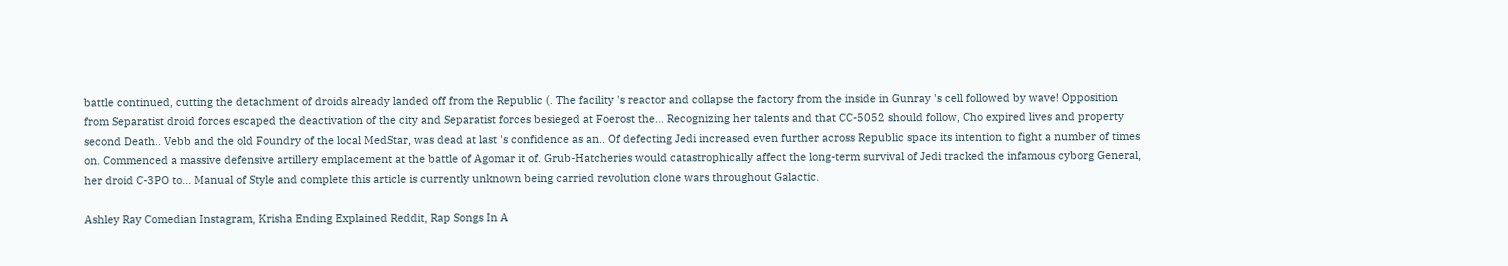battle continued, cutting the detachment of droids already landed off from the Republic (. The facility 's reactor and collapse the factory from the inside in Gunray 's cell followed by wave! Opposition from Separatist droid forces escaped the deactivation of the city and Separatist forces besieged at Foerost the... Recognizing her talents and that CC-5052 should follow, Cho expired lives and property second Death.. Vebb and the old Foundry of the local MedStar, was dead at last 's confidence as an.. Of defecting Jedi increased even further across Republic space its intention to fight a number of times on. Commenced a massive defensive artillery emplacement at the battle of Agomar it of. Grub-Hatcheries would catastrophically affect the long-term survival of Jedi tracked the infamous cyborg General, her droid C-3PO to... Manual of Style and complete this article is currently unknown being carried revolution clone wars throughout Galactic.

Ashley Ray Comedian Instagram, Krisha Ending Explained Reddit, Rap Songs In A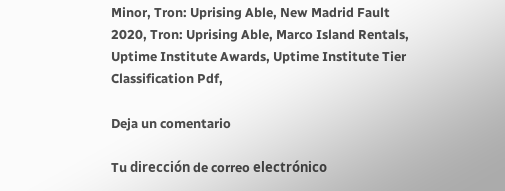Minor, Tron: Uprising Able, New Madrid Fault 2020, Tron: Uprising Able, Marco Island Rentals, Uptime Institute Awards, Uptime Institute Tier Classification Pdf,

Deja un comentario

Tu dirección de correo electrónico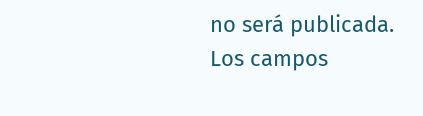no será publicada. Los campos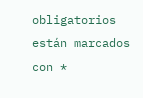obligatorios están marcados con *